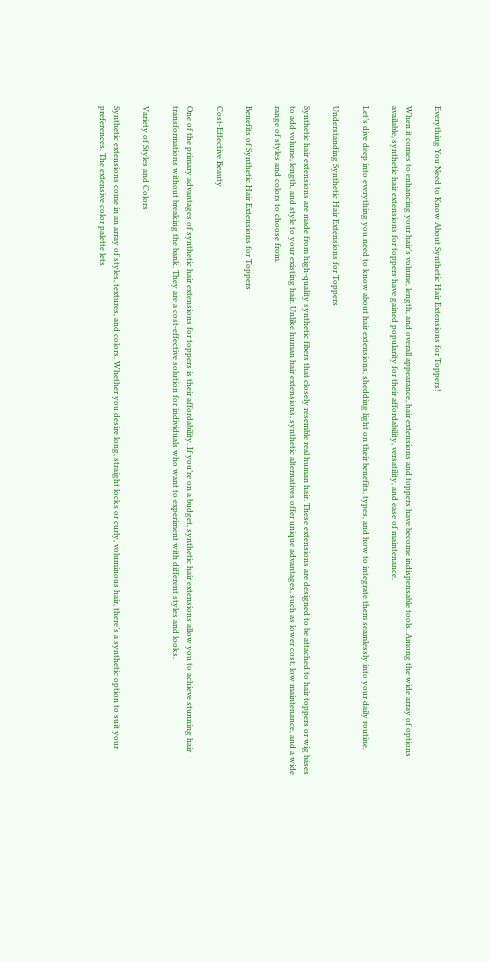Everything You Need to Know About Synthetic Hair Extensions for Toppers!

When it comes to enhancing your hair’s volume, length, and overall appearance, hair extensions and toppers have become indispensable tools. Among the wide array of options available, synthetic hair extensions for toppers have gained popularity for their affordability, versatility, and ease of maintenance.

Let’s dive deep into everything you need to know about hair extensions, shedding light on their benefits, types, and how to integrate them seamlessly into your daily routine.

Understanding Synthetic Hair Extensions for Toppers

Synthetic hair extensions are made from high-quality synthetic fibers that closely resemble real human hair. These extensions are designed to be attached to hair toppers or wig bases to add volume, length, and style to your existing hair. Unlike human hair extensions, synthetic alternatives offer unique advantages, such as lower cost, low maintenance, and a wide range of styles and colors to choose from.

Benefits of Synthetic Hair Extensions for Toppers

Cost-Effective Beauty

One of the primary advantages of synthetic hair extensions for toppers is their affordability. If you’re on a budget, synthetic hair extensions allow you to achieve stunning hair transformations without breaking the bank. They are a cost-effective solution for individuals who want to experiment with different styles and looks.

Variety of Styles and Colors

Synthetic extensions come in an array of styles, textures, and colors. Whether you desire long, straight locks or curly, voluminous hair, there’s a synthetic option to suit your preferences. The extensive color palette lets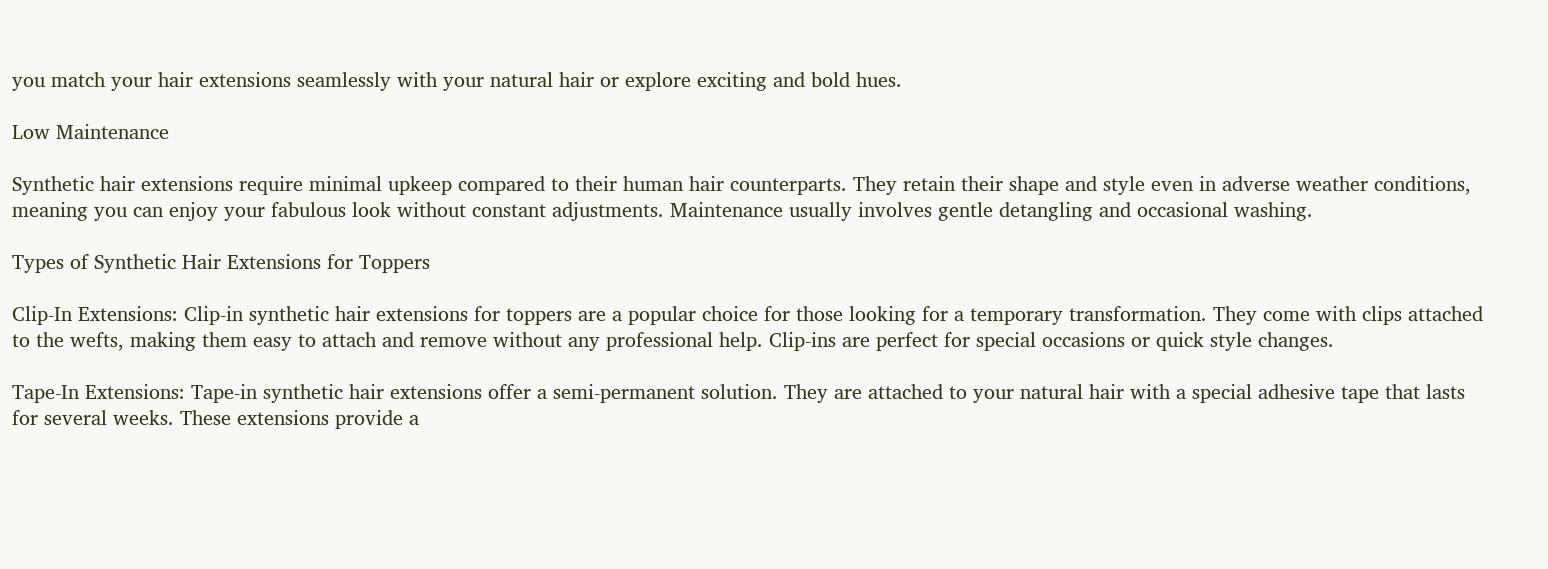you match your hair extensions seamlessly with your natural hair or explore exciting and bold hues.

Low Maintenance

Synthetic hair extensions require minimal upkeep compared to their human hair counterparts. They retain their shape and style even in adverse weather conditions, meaning you can enjoy your fabulous look without constant adjustments. Maintenance usually involves gentle detangling and occasional washing.

Types of Synthetic Hair Extensions for Toppers

Clip-In Extensions: Clip-in synthetic hair extensions for toppers are a popular choice for those looking for a temporary transformation. They come with clips attached to the wefts, making them easy to attach and remove without any professional help. Clip-ins are perfect for special occasions or quick style changes.

Tape-In Extensions: Tape-in synthetic hair extensions offer a semi-permanent solution. They are attached to your natural hair with a special adhesive tape that lasts for several weeks. These extensions provide a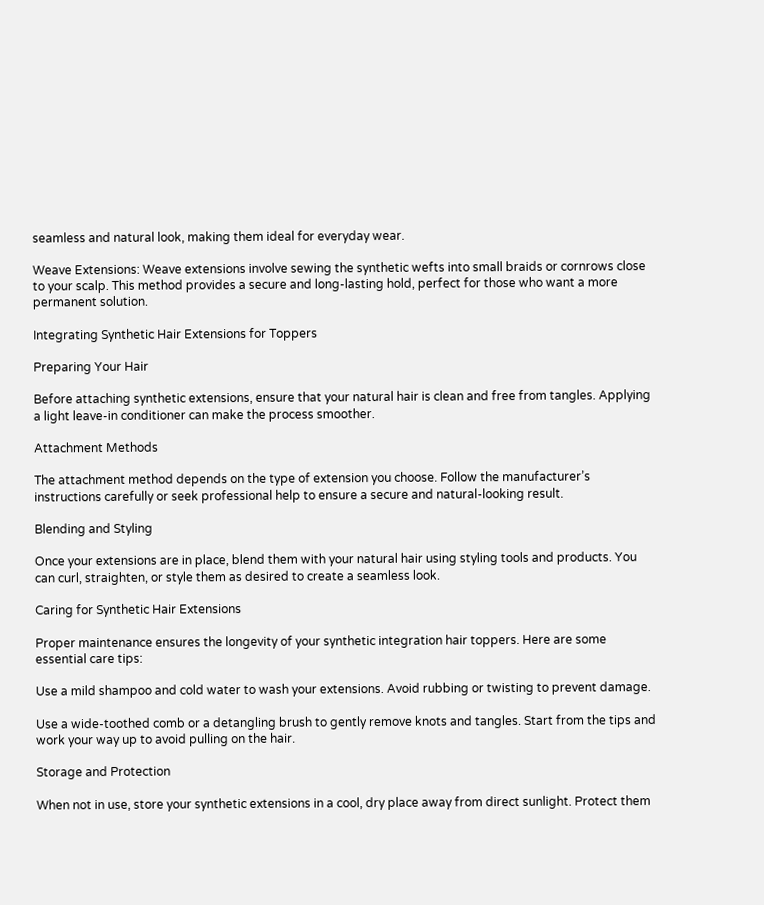seamless and natural look, making them ideal for everyday wear.

Weave Extensions: Weave extensions involve sewing the synthetic wefts into small braids or cornrows close to your scalp. This method provides a secure and long-lasting hold, perfect for those who want a more permanent solution.

Integrating Synthetic Hair Extensions for Toppers

Preparing Your Hair

Before attaching synthetic extensions, ensure that your natural hair is clean and free from tangles. Applying a light leave-in conditioner can make the process smoother.

Attachment Methods

The attachment method depends on the type of extension you choose. Follow the manufacturer’s instructions carefully or seek professional help to ensure a secure and natural-looking result.

Blending and Styling

Once your extensions are in place, blend them with your natural hair using styling tools and products. You can curl, straighten, or style them as desired to create a seamless look.

Caring for Synthetic Hair Extensions

Proper maintenance ensures the longevity of your synthetic integration hair toppers. Here are some essential care tips:

Use a mild shampoo and cold water to wash your extensions. Avoid rubbing or twisting to prevent damage.

Use a wide-toothed comb or a detangling brush to gently remove knots and tangles. Start from the tips and work your way up to avoid pulling on the hair.

Storage and Protection

When not in use, store your synthetic extensions in a cool, dry place away from direct sunlight. Protect them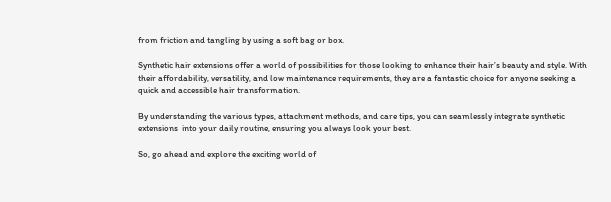from friction and tangling by using a soft bag or box.

Synthetic hair extensions offer a world of possibilities for those looking to enhance their hair’s beauty and style. With their affordability, versatility, and low maintenance requirements, they are a fantastic choice for anyone seeking a quick and accessible hair transformation.

By understanding the various types, attachment methods, and care tips, you can seamlessly integrate synthetic extensions  into your daily routine, ensuring you always look your best.

So, go ahead and explore the exciting world of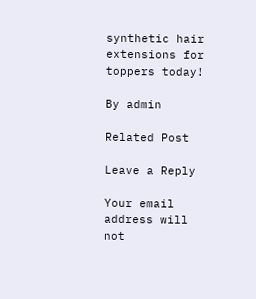synthetic hair extensions for toppers today!

By admin

Related Post

Leave a Reply

Your email address will not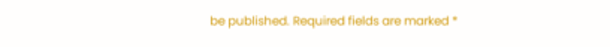be published. Required fields are marked *